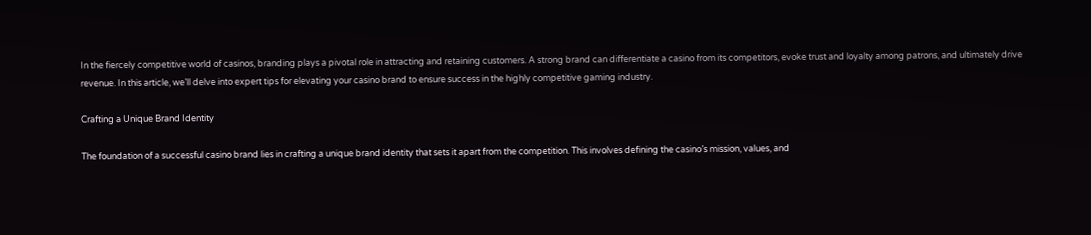In the fiercely competitive world of casinos, branding plays a pivotal role in attracting and retaining customers. A strong brand can differentiate a casino from its competitors, evoke trust and loyalty among patrons, and ultimately drive revenue. In this article, we’ll delve into expert tips for elevating your casino brand to ensure success in the highly competitive gaming industry.

Crafting a Unique Brand Identity

The foundation of a successful casino brand lies in crafting a unique brand identity that sets it apart from the competition. This involves defining the casino’s mission, values, and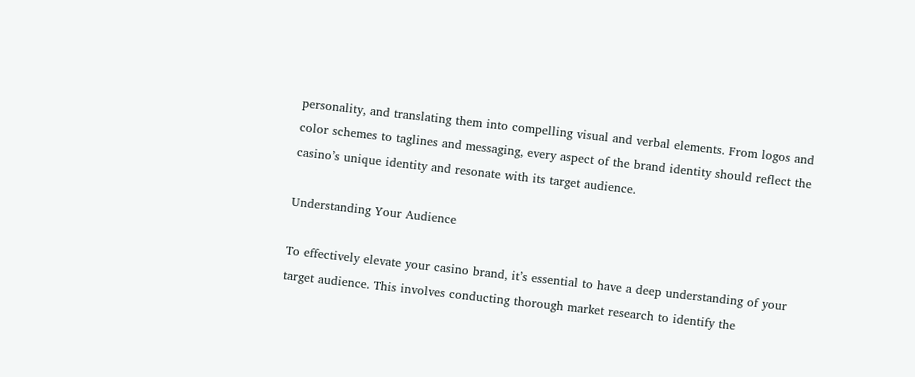personality, and translating them into compelling visual and verbal elements. From logos and color schemes to taglines and messaging, every aspect of the brand identity should reflect the casino’s unique identity and resonate with its target audience.

Understanding Your Audience

To effectively elevate your casino brand, it’s essential to have a deep understanding of your target audience. This involves conducting thorough market research to identify the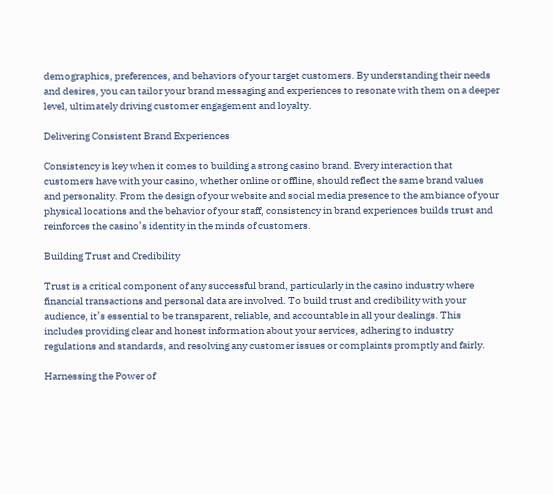demographics, preferences, and behaviors of your target customers. By understanding their needs and desires, you can tailor your brand messaging and experiences to resonate with them on a deeper level, ultimately driving customer engagement and loyalty.

Delivering Consistent Brand Experiences

Consistency is key when it comes to building a strong casino brand. Every interaction that customers have with your casino, whether online or offline, should reflect the same brand values and personality. From the design of your website and social media presence to the ambiance of your physical locations and the behavior of your staff, consistency in brand experiences builds trust and reinforces the casino’s identity in the minds of customers.

Building Trust and Credibility

Trust is a critical component of any successful brand, particularly in the casino industry where financial transactions and personal data are involved. To build trust and credibility with your audience, it’s essential to be transparent, reliable, and accountable in all your dealings. This includes providing clear and honest information about your services, adhering to industry regulations and standards, and resolving any customer issues or complaints promptly and fairly.

Harnessing the Power of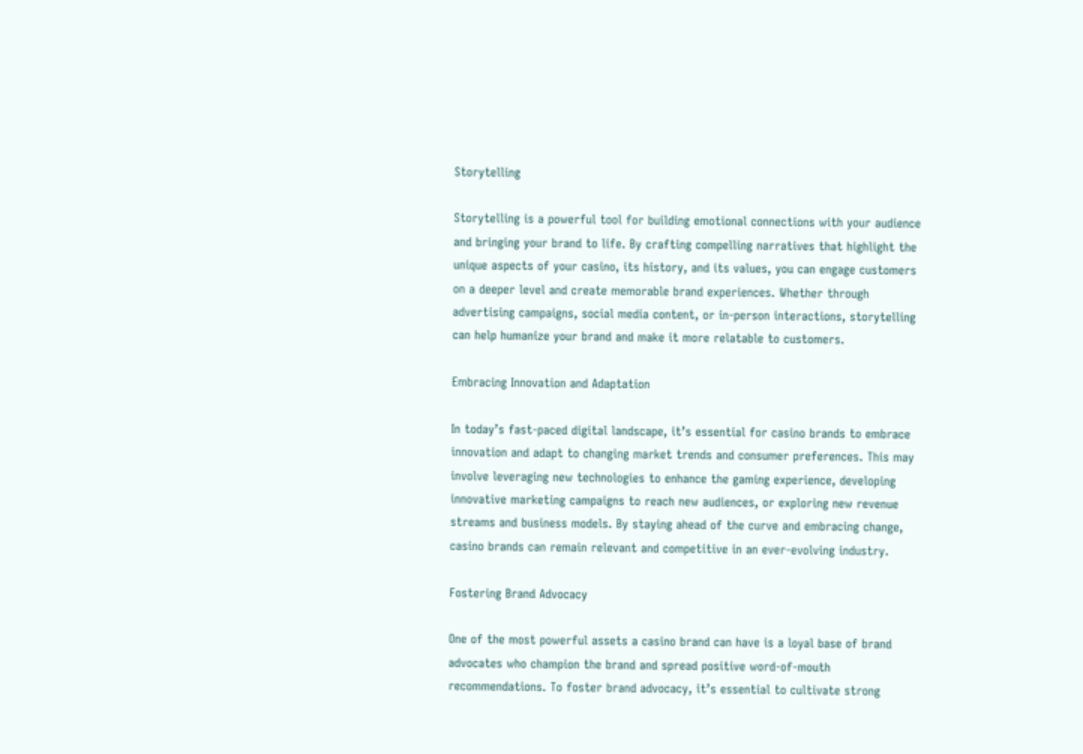Storytelling

Storytelling is a powerful tool for building emotional connections with your audience and bringing your brand to life. By crafting compelling narratives that highlight the unique aspects of your casino, its history, and its values, you can engage customers on a deeper level and create memorable brand experiences. Whether through advertising campaigns, social media content, or in-person interactions, storytelling can help humanize your brand and make it more relatable to customers.

Embracing Innovation and Adaptation

In today’s fast-paced digital landscape, it’s essential for casino brands to embrace innovation and adapt to changing market trends and consumer preferences. This may involve leveraging new technologies to enhance the gaming experience, developing innovative marketing campaigns to reach new audiences, or exploring new revenue streams and business models. By staying ahead of the curve and embracing change, casino brands can remain relevant and competitive in an ever-evolving industry.

Fostering Brand Advocacy

One of the most powerful assets a casino brand can have is a loyal base of brand advocates who champion the brand and spread positive word-of-mouth recommendations. To foster brand advocacy, it’s essential to cultivate strong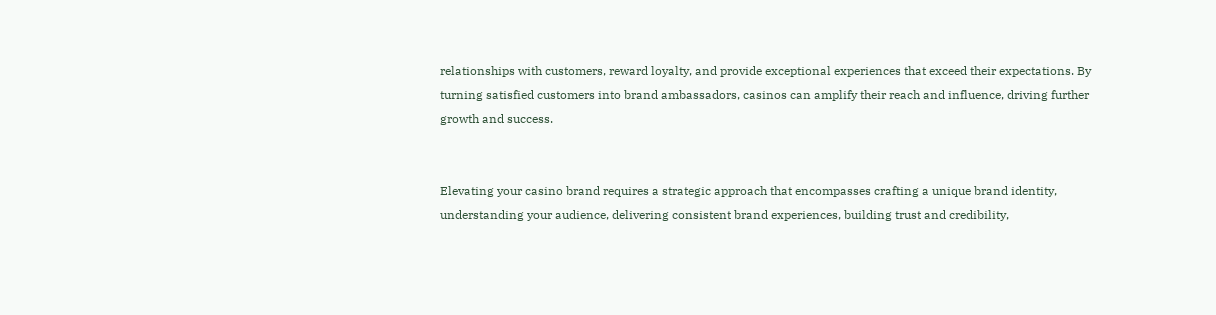relationships with customers, reward loyalty, and provide exceptional experiences that exceed their expectations. By turning satisfied customers into brand ambassadors, casinos can amplify their reach and influence, driving further growth and success.


Elevating your casino brand requires a strategic approach that encompasses crafting a unique brand identity, understanding your audience, delivering consistent brand experiences, building trust and credibility,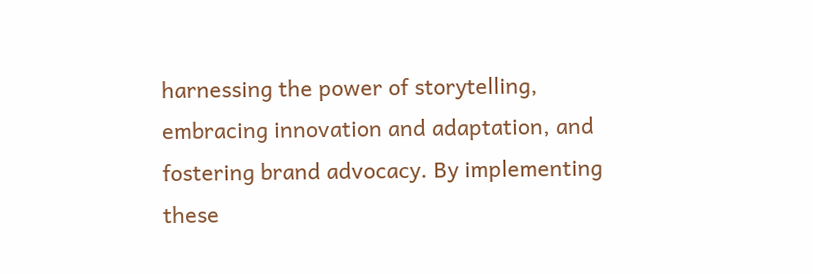harnessing the power of storytelling, embracing innovation and adaptation, and fostering brand advocacy. By implementing these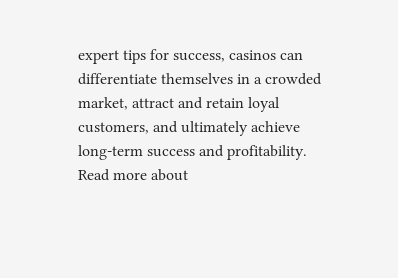expert tips for success, casinos can differentiate themselves in a crowded market, attract and retain loyal customers, and ultimately achieve long-term success and profitability. Read more about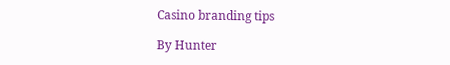Casino branding tips

By Hunter